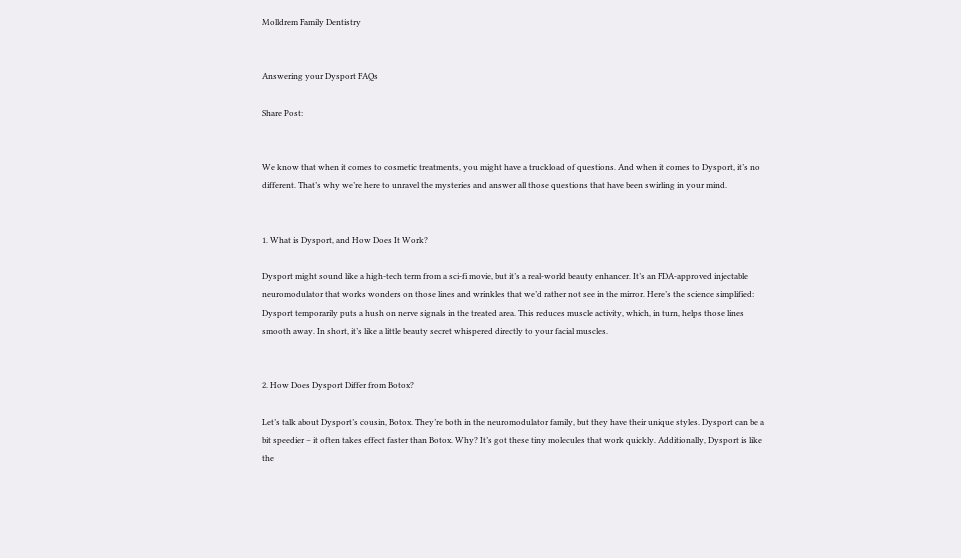Molldrem Family Dentistry


Answering your Dysport FAQs

Share Post:


We know that when it comes to cosmetic treatments, you might have a truckload of questions. And when it comes to Dysport, it’s no different. That’s why we’re here to unravel the mysteries and answer all those questions that have been swirling in your mind.


1. What is Dysport, and How Does It Work?

Dysport might sound like a high-tech term from a sci-fi movie, but it’s a real-world beauty enhancer. It’s an FDA-approved injectable neuromodulator that works wonders on those lines and wrinkles that we’d rather not see in the mirror. Here’s the science simplified: Dysport temporarily puts a hush on nerve signals in the treated area. This reduces muscle activity, which, in turn, helps those lines smooth away. In short, it’s like a little beauty secret whispered directly to your facial muscles.


2. How Does Dysport Differ from Botox?

Let’s talk about Dysport’s cousin, Botox. They’re both in the neuromodulator family, but they have their unique styles. Dysport can be a bit speedier – it often takes effect faster than Botox. Why? It’s got these tiny molecules that work quickly. Additionally, Dysport is like the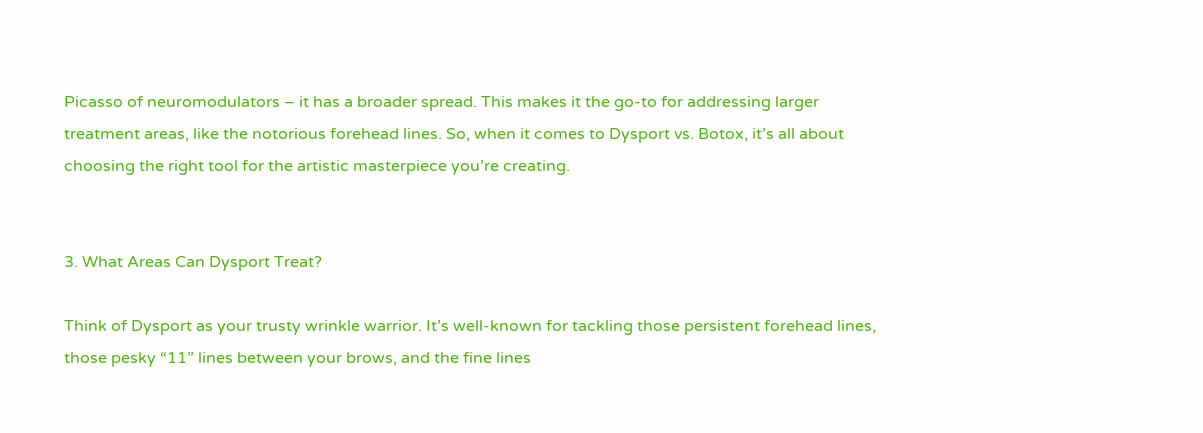Picasso of neuromodulators – it has a broader spread. This makes it the go-to for addressing larger treatment areas, like the notorious forehead lines. So, when it comes to Dysport vs. Botox, it’s all about choosing the right tool for the artistic masterpiece you’re creating.


3. What Areas Can Dysport Treat?

Think of Dysport as your trusty wrinkle warrior. It’s well-known for tackling those persistent forehead lines, those pesky “11” lines between your brows, and the fine lines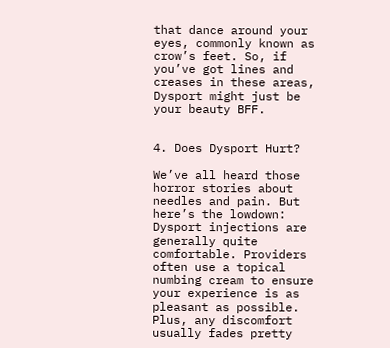that dance around your eyes, commonly known as crow’s feet. So, if you’ve got lines and creases in these areas, Dysport might just be your beauty BFF.


4. Does Dysport Hurt?

We’ve all heard those horror stories about needles and pain. But here’s the lowdown: Dysport injections are generally quite comfortable. Providers often use a topical numbing cream to ensure your experience is as pleasant as possible. Plus, any discomfort usually fades pretty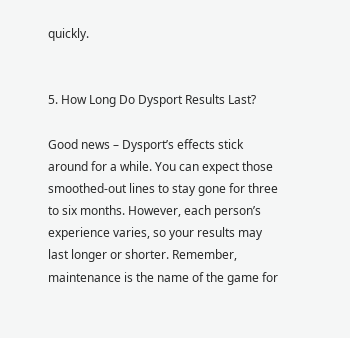quickly.


5. How Long Do Dysport Results Last?

Good news – Dysport’s effects stick around for a while. You can expect those smoothed-out lines to stay gone for three to six months. However, each person’s experience varies, so your results may last longer or shorter. Remember, maintenance is the name of the game for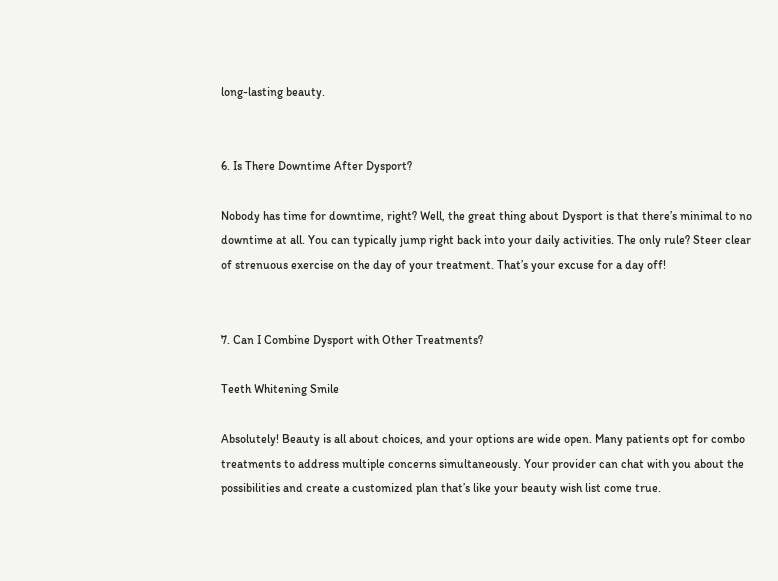long-lasting beauty.


6. Is There Downtime After Dysport?

Nobody has time for downtime, right? Well, the great thing about Dysport is that there’s minimal to no downtime at all. You can typically jump right back into your daily activities. The only rule? Steer clear of strenuous exercise on the day of your treatment. That’s your excuse for a day off!


7. Can I Combine Dysport with Other Treatments?

Teeth Whitening Smile

Absolutely! Beauty is all about choices, and your options are wide open. Many patients opt for combo treatments to address multiple concerns simultaneously. Your provider can chat with you about the possibilities and create a customized plan that’s like your beauty wish list come true.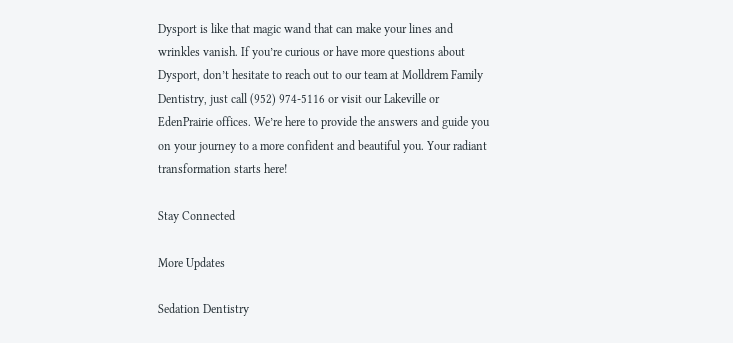Dysport is like that magic wand that can make your lines and wrinkles vanish. If you’re curious or have more questions about Dysport, don’t hesitate to reach out to our team at Molldrem Family Dentistry, just call (952) 974-5116 or visit our Lakeville or EdenPrairie offices. We’re here to provide the answers and guide you on your journey to a more confident and beautiful you. Your radiant transformation starts here!

Stay Connected

More Updates

Sedation Dentistry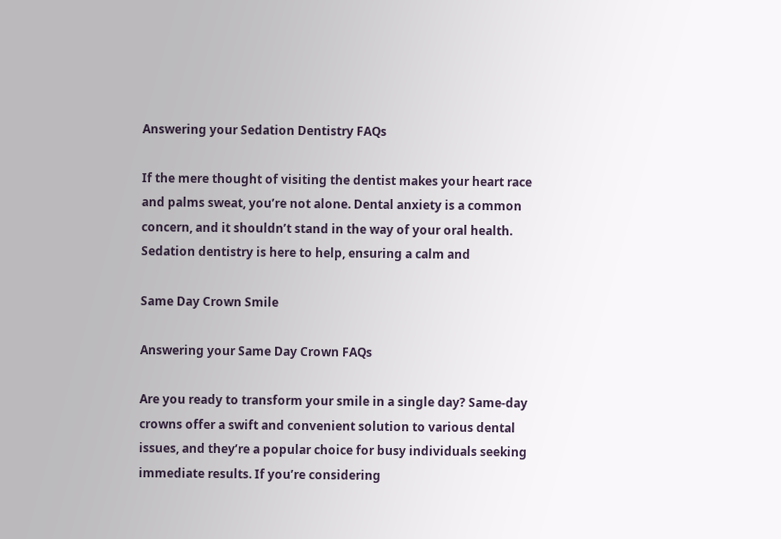Answering your Sedation Dentistry FAQs

If the mere thought of visiting the dentist makes your heart race and palms sweat, you’re not alone. Dental anxiety is a common concern, and it shouldn’t stand in the way of your oral health. Sedation dentistry is here to help, ensuring a calm and

Same Day Crown Smile

Answering your Same Day Crown FAQs

Are you ready to transform your smile in a single day? Same-day crowns offer a swift and convenient solution to various dental issues, and they’re a popular choice for busy individuals seeking immediate results. If you’re considering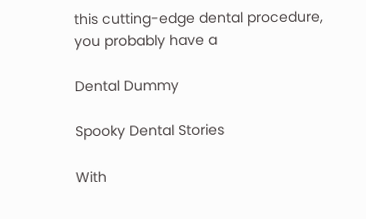this cutting-edge dental procedure, you probably have a

Dental Dummy

Spooky Dental Stories

With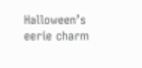Halloween’s eerie charm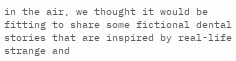in the air, we thought it would be fitting to share some fictional dental stories that are inspired by real-life strange and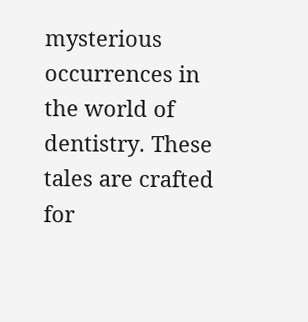mysterious occurrences in the world of dentistry. These tales are crafted for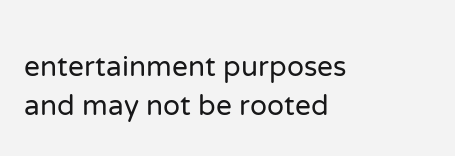entertainment purposes and may not be rooted